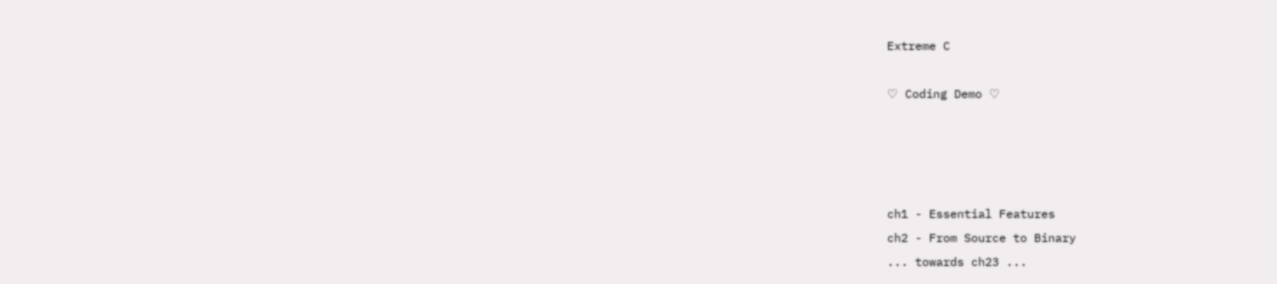Extreme C

♡ Coding Demo ♡




ch1 - Essential Features
ch2 - From Source to Binary
... towards ch23 ...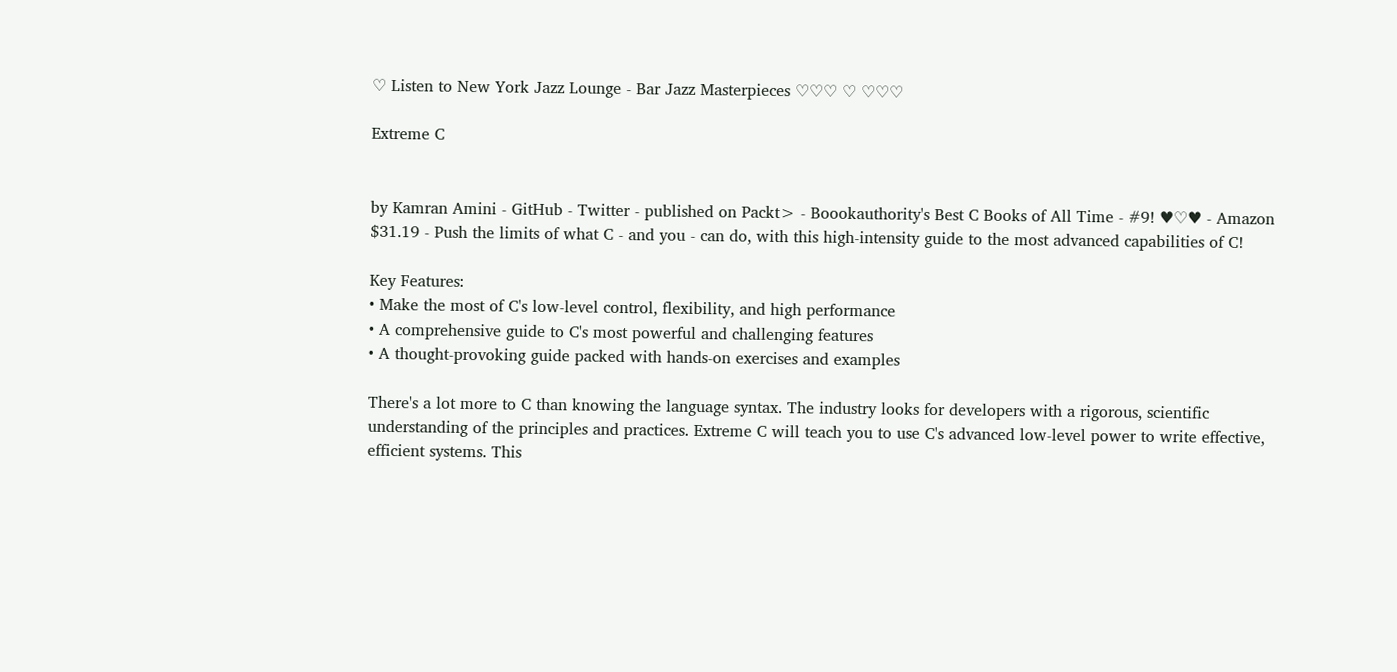♡ Listen to New York Jazz Lounge - Bar Jazz Masterpieces ♡♡♡ ♡ ♡♡♡

Extreme C


by Kamran Amini - GitHub - Twitter - published on Packt> - Boookauthority's Best C Books of All Time - #9! ♥♡♥ - Amazon $31.19 - Push the limits of what C - and you - can do, with this high-intensity guide to the most advanced capabilities of C!

Key Features:
• Make the most of C's low-level control, flexibility, and high performance
• A comprehensive guide to C's most powerful and challenging features
• A thought-provoking guide packed with hands-on exercises and examples

There's a lot more to C than knowing the language syntax. The industry looks for developers with a rigorous, scientific understanding of the principles and practices. Extreme C will teach you to use C's advanced low-level power to write effective, efficient systems. This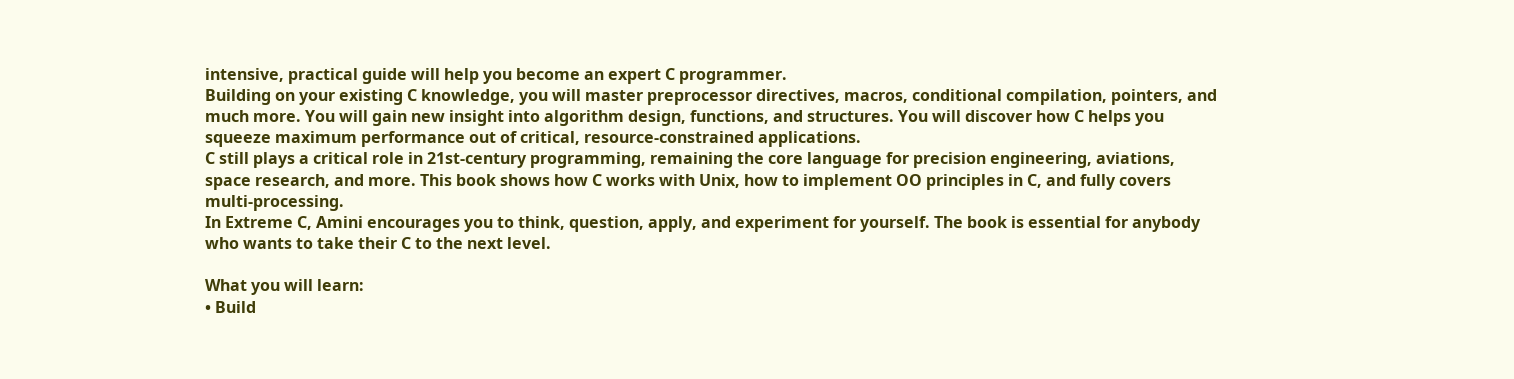intensive, practical guide will help you become an expert C programmer.
Building on your existing C knowledge, you will master preprocessor directives, macros, conditional compilation, pointers, and much more. You will gain new insight into algorithm design, functions, and structures. You will discover how C helps you squeeze maximum performance out of critical, resource-constrained applications.
C still plays a critical role in 21st-century programming, remaining the core language for precision engineering, aviations, space research, and more. This book shows how C works with Unix, how to implement OO principles in C, and fully covers multi-processing.
In Extreme C, Amini encourages you to think, question, apply, and experiment for yourself. The book is essential for anybody who wants to take their C to the next level.

What you will learn:
• Build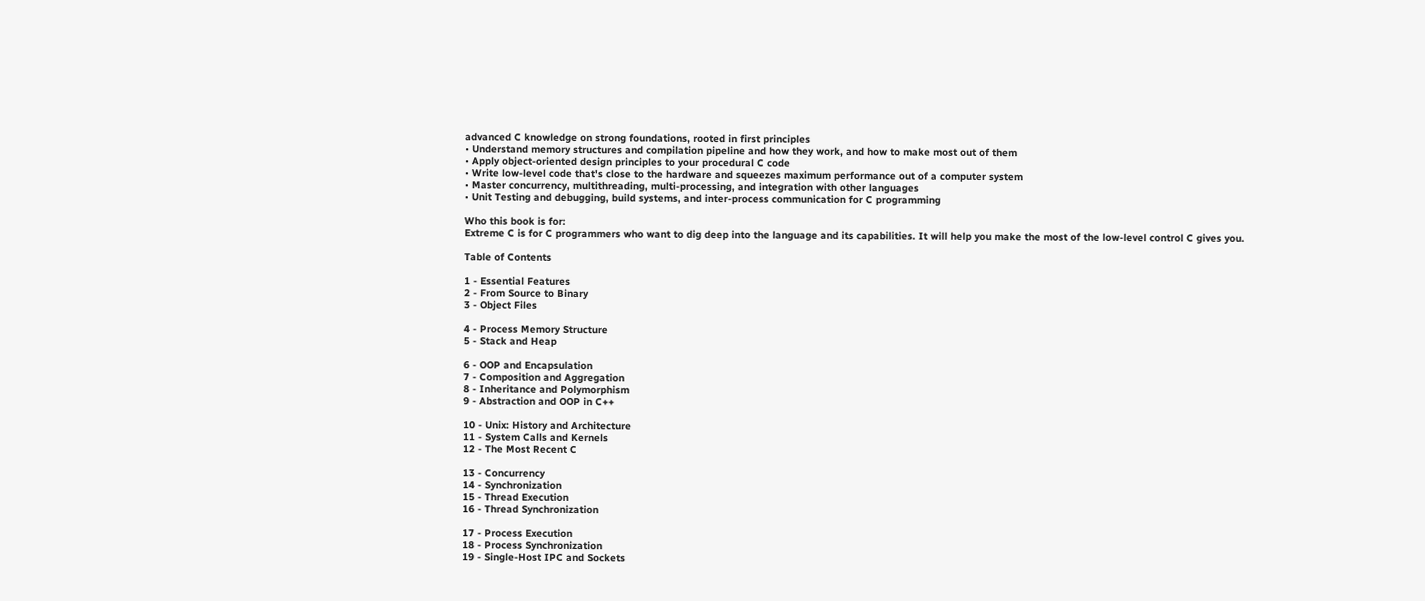advanced C knowledge on strong foundations, rooted in first principles
• Understand memory structures and compilation pipeline and how they work, and how to make most out of them
• Apply object-oriented design principles to your procedural C code
• Write low-level code that's close to the hardware and squeezes maximum performance out of a computer system
• Master concurrency, multithreading, multi-processing, and integration with other languages
• Unit Testing and debugging, build systems, and inter-process communication for C programming

Who this book is for:
Extreme C is for C programmers who want to dig deep into the language and its capabilities. It will help you make the most of the low-level control C gives you.

Table of Contents

1 - Essential Features
2 - From Source to Binary
3 - Object Files

4 - Process Memory Structure
5 - Stack and Heap

6 - OOP and Encapsulation
7 - Composition and Aggregation
8 - Inheritance and Polymorphism
9 - Abstraction and OOP in C++

10 - Unix: History and Architecture
11 - System Calls and Kernels
12 - The Most Recent C

13 - Concurrency
14 - Synchronization
15 - Thread Execution
16 - Thread Synchronization

17 - Process Execution
18 - Process Synchronization
19 - Single-Host IPC and Sockets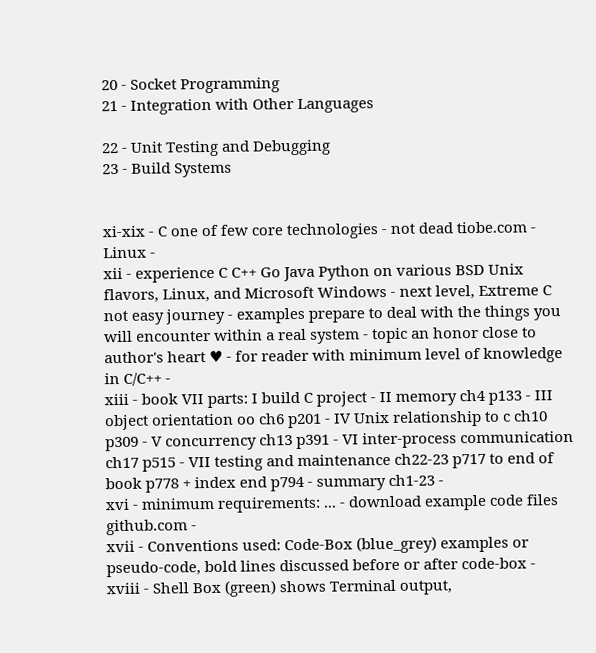20 - Socket Programming
21 - Integration with Other Languages

22 - Unit Testing and Debugging
23 - Build Systems


xi-xix - C one of few core technologies - not dead tiobe.com - Linux -
xii - experience C C++ Go Java Python on various BSD Unix flavors, Linux, and Microsoft Windows - next level, Extreme C not easy journey - examples prepare to deal with the things you will encounter within a real system - topic an honor close to author's heart ♥ - for reader with minimum level of knowledge in C/C++ -
xiii - book VII parts: I build C project - II memory ch4 p133 - III object orientation oo ch6 p201 - IV Unix relationship to c ch10 p309 - V concurrency ch13 p391 - VI inter-process communication ch17 p515 - VII testing and maintenance ch22-23 p717 to end of book p778 + index end p794 - summary ch1-23 -
xvi - minimum requirements: ... - download example code files github.com -
xvii - Conventions used: Code-Box (blue_grey) examples or pseudo-code, bold lines discussed before or after code-box -
xviii - Shell Box (green) shows Terminal output,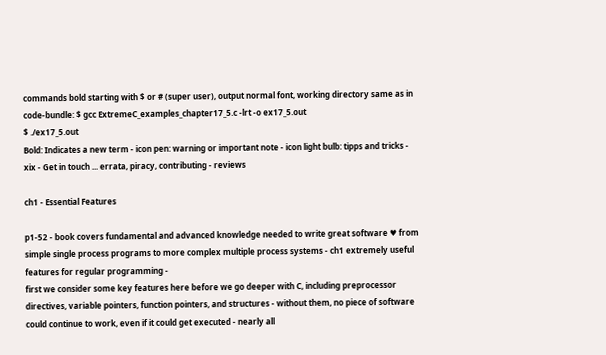commands bold starting with $ or # (super user), output normal font, working directory same as in code-bundle: $ gcc ExtremeC_examples_chapter17_5.c -lrt -o ex17_5.out
$ ./ex17_5.out
Bold: Indicates a new term - icon pen: warning or important note - icon light bulb: tipps and tricks -
xix - Get in touch ... errata, piracy, contributing - reviews

ch1 - Essential Features

p1-52 - book covers fundamental and advanced knowledge needed to write great software ♥ from simple single process programs to more complex multiple process systems - ch1 extremely useful features for regular programming -
first we consider some key features here before we go deeper with C, including preprocessor directives, variable pointers, function pointers, and structures - without them, no piece of software could continue to work, even if it could get executed - nearly all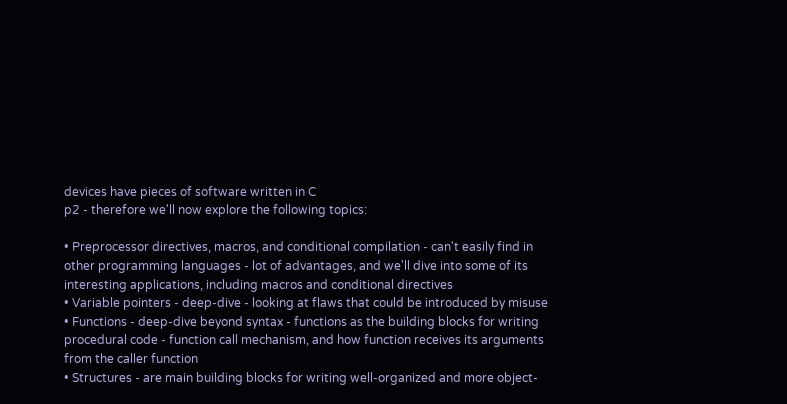devices have pieces of software written in C
p2 - therefore we'll now explore the following topics:

• Preprocessor directives, macros, and conditional compilation - can't easily find in other programming languages - lot of advantages, and we'll dive into some of its interesting applications, including macros and conditional directives
• Variable pointers - deep-dive - looking at flaws that could be introduced by misuse
• Functions - deep-dive beyond syntax - functions as the building blocks for writing procedural code - function call mechanism, and how function receives its arguments from the caller function
• Structures - are main building blocks for writing well-organized and more object-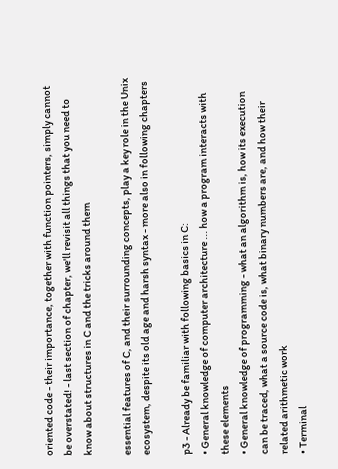oriented code - their importance, together with function pointers, simply cannot be overstated! - last section of chapter, we'll revisit all things that you need to know about structures in C and the tricks around them

essential features of C, and their surrounding concepts, play a key role in the Unix ecosystem, despite its old age and harsh syntax - more also in following chapters

p3 - Already be familiar with following basics in C:
• General knowledge of computer architecture ... how a program interacts with these elements
• General knowledge of programming - what an algorithm is, how its execution can be traced, what a source code is, what binary numbers are, and how their related arithmetic work
• Terminal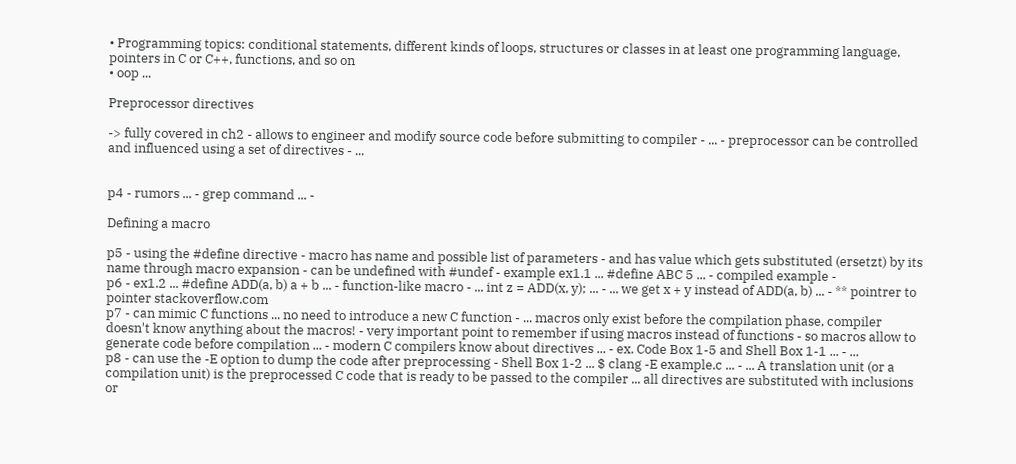• Programming topics: conditional statements, different kinds of loops, structures or classes in at least one programming language, pointers in C or C++, functions, and so on
• oop ...

Preprocessor directives

-> fully covered in ch2 - allows to engineer and modify source code before submitting to compiler - ... - preprocessor can be controlled and influenced using a set of directives - ...


p4 - rumors ... - grep command ... -

Defining a macro

p5 - using the #define directive - macro has name and possible list of parameters - and has value which gets substituted (ersetzt) by its name through macro expansion - can be undefined with #undef - example ex1.1 ... #define ABC 5 ... - compiled example -
p6 - ex1.2 ... #define ADD(a, b) a + b ... - function-like macro - ... int z = ADD(x, y); ... - ... we get x + y instead of ADD(a, b) ... - ** pointrer to pointer stackoverflow.com
p7 - can mimic C functions ... no need to introduce a new C function - ... macros only exist before the compilation phase, compiler doesn't know anything about the macros! - very important point to remember if using macros instead of functions - so macros allow to generate code before compilation ... - modern C compilers know about directives ... - ex. Code Box 1-5 and Shell Box 1-1 ... - ...
p8 - can use the -E option to dump the code after preprocessing - Shell Box 1-2 ... $ clang -E example.c ... - ... A translation unit (or a compilation unit) is the preprocessed C code that is ready to be passed to the compiler ... all directives are substituted with inclusions or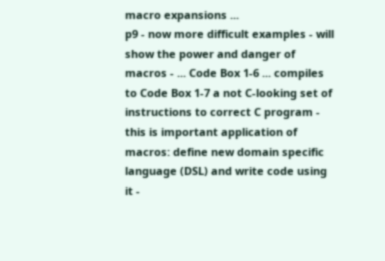macro expansions ...
p9 - now more difficult examples - will show the power and danger of macros - ... Code Box 1-6 ... compiles to Code Box 1-7 a not C-looking set of instructions to correct C program - this is important application of macros: define new domain specific language (DSL) and write code using it -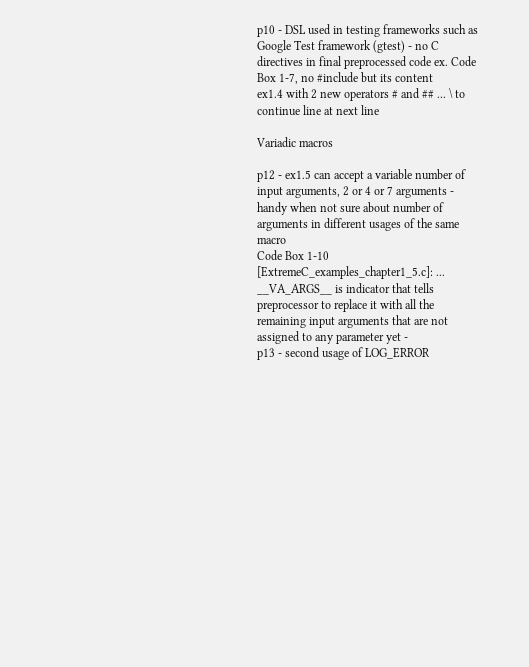p10 - DSL used in testing frameworks such as Google Test framework (gtest) - no C directives in final preprocessed code ex. Code Box 1-7, no #include but its content
ex1.4 with 2 new operators # and ## ... \ to continue line at next line

Variadic macros

p12 - ex1.5 can accept a variable number of input arguments, 2 or 4 or 7 arguments - handy when not sure about number of arguments in different usages of the same macro
Code Box 1-10 [ExtremeC_examples_chapter1_5.c]: ...
__VA_ARGS__ is indicator that tells preprocessor to replace it with all the remaining input arguments that are not assigned to any parameter yet -
p13 - second usage of LOG_ERROR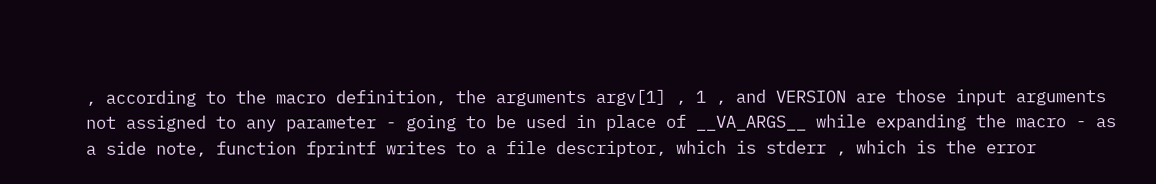, according to the macro definition, the arguments argv[1] , 1 , and VERSION are those input arguments not assigned to any parameter - going to be used in place of __VA_ARGS__ while expanding the macro - as a side note, function fprintf writes to a file descriptor, which is stderr , which is the error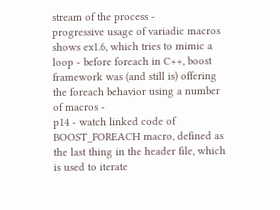stream of the process -
progressive usage of variadic macros shows ex1.6, which tries to mimic a loop - before foreach in C++, boost framework was (and still is) offering the foreach behavior using a number of macros -
p14 - watch linked code of BOOST_FOREACH macro, defined as the last thing in the header file, which is used to iterate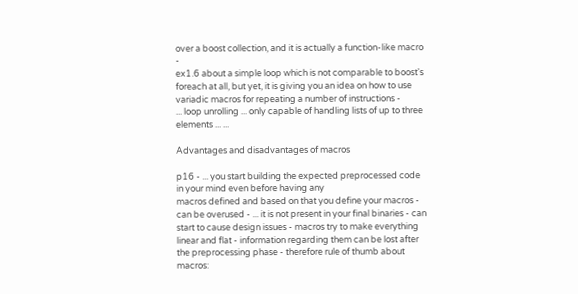over a boost collection, and it is actually a function-like macro -
ex1.6 about a simple loop which is not comparable to boost's foreach at all, but yet, it is giving you an idea on how to use variadic macros for repeating a number of instructions -
... loop unrolling ... only capable of handling lists of up to three elements ... ...

Advantages and disadvantages of macros

p16 - ... you start building the expected preprocessed code in your mind even before having any
macros defined and based on that you define your macros - can be overused - ... it is not present in your final binaries - can start to cause design issues - macros try to make everything linear and flat - information regarding them can be lost after the preprocessing phase - therefore rule of thumb about macros: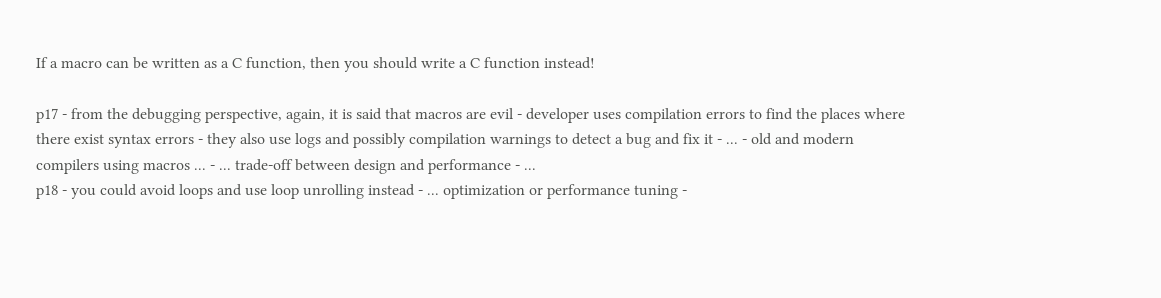If a macro can be written as a C function, then you should write a C function instead!

p17 - from the debugging perspective, again, it is said that macros are evil - developer uses compilation errors to find the places where there exist syntax errors - they also use logs and possibly compilation warnings to detect a bug and fix it - ... - old and modern compilers using macros ... - ... trade-off between design and performance - ...
p18 - you could avoid loops and use loop unrolling instead - ... optimization or performance tuning -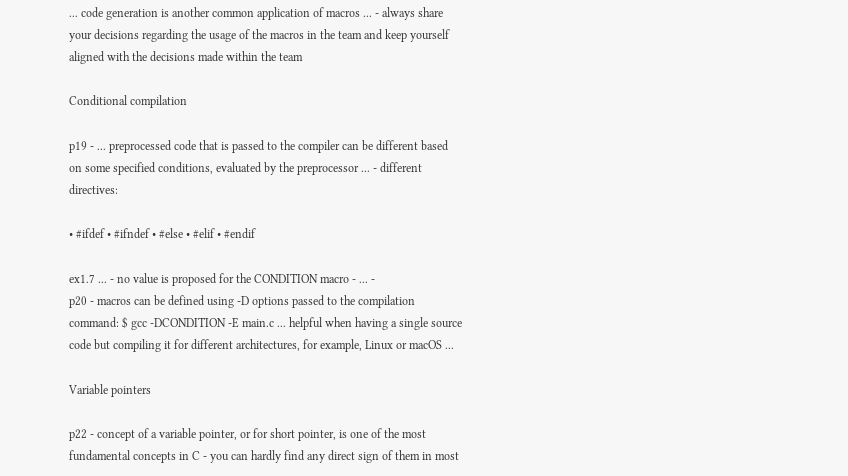... code generation is another common application of macros ... - always share your decisions regarding the usage of the macros in the team and keep yourself aligned with the decisions made within the team

Conditional compilation

p19 - ... preprocessed code that is passed to the compiler can be different based on some specified conditions, evaluated by the preprocessor ... - different directives:

• #ifdef • #ifndef • #else • #elif • #endif

ex1.7 ... - no value is proposed for the CONDITION macro - ... -
p20 - macros can be defined using -D options passed to the compilation command: $ gcc -DCONDITION -E main.c ... helpful when having a single source code but compiling it for different architectures, for example, Linux or macOS ...

Variable pointers

p22 - concept of a variable pointer, or for short pointer, is one of the most fundamental concepts in C - you can hardly find any direct sign of them in most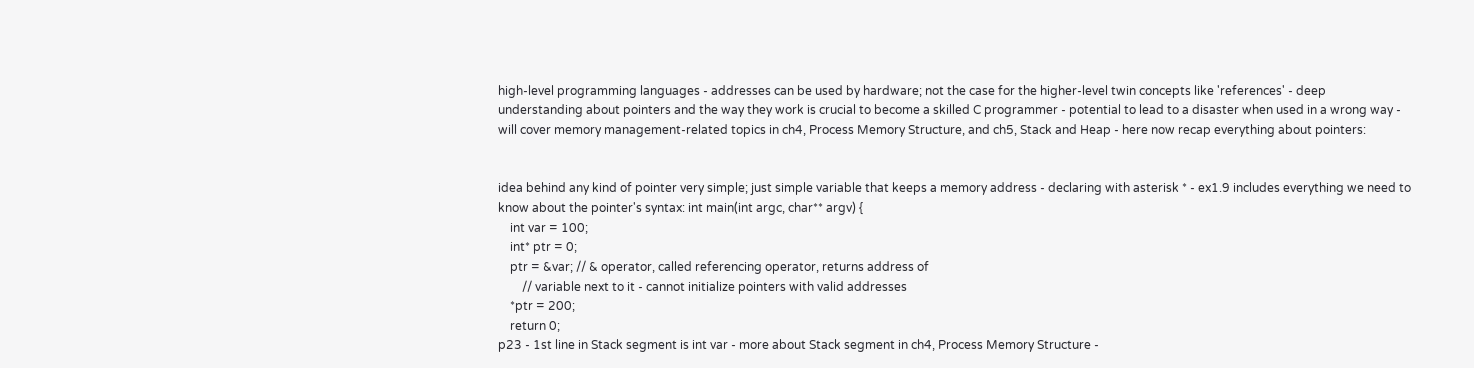high-level programming languages - addresses can be used by hardware; not the case for the higher-level twin concepts like 'references' - deep understanding about pointers and the way they work is crucial to become a skilled C programmer - potential to lead to a disaster when used in a wrong way - will cover memory management-related topics in ch4, Process Memory Structure, and ch5, Stack and Heap - here now recap everything about pointers:


idea behind any kind of pointer very simple; just simple variable that keeps a memory address - declaring with asterisk * - ex1.9 includes everything we need to know about the pointer's syntax: int main(int argc, char** argv) {
    int var = 100;
    int* ptr = 0;
    ptr = &var; // & operator, called referencing operator, returns address of
        // variable next to it - cannot initialize pointers with valid addresses
    *ptr = 200;
    return 0;
p23 - 1st line in Stack segment is int var - more about Stack segment in ch4, Process Memory Structure -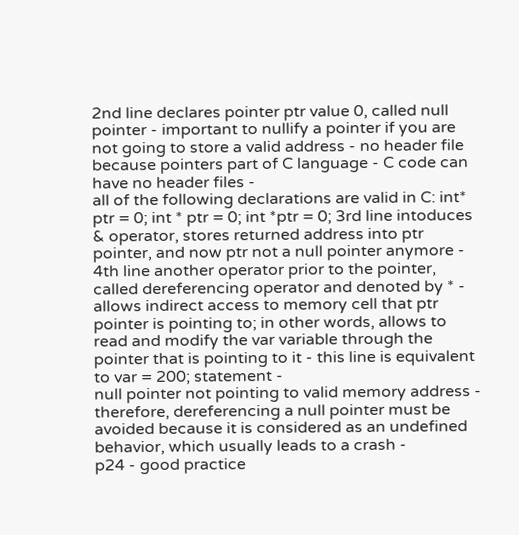2nd line declares pointer ptr value 0, called null pointer - important to nullify a pointer if you are not going to store a valid address - no header file because pointers part of C language - C code can have no header files -
all of the following declarations are valid in C: int* ptr = 0; int * ptr = 0; int *ptr = 0; 3rd line intoduces & operator, stores returned address into ptr pointer, and now ptr not a null pointer anymore -
4th line another operator prior to the pointer, called dereferencing operator and denoted by * - allows indirect access to memory cell that ptr pointer is pointing to; in other words, allows to read and modify the var variable through the pointer that is pointing to it - this line is equivalent to var = 200; statement -
null pointer not pointing to valid memory address - therefore, dereferencing a null pointer must be avoided because it is considered as an undefined behavior, which usually leads to a crash -
p24 - good practice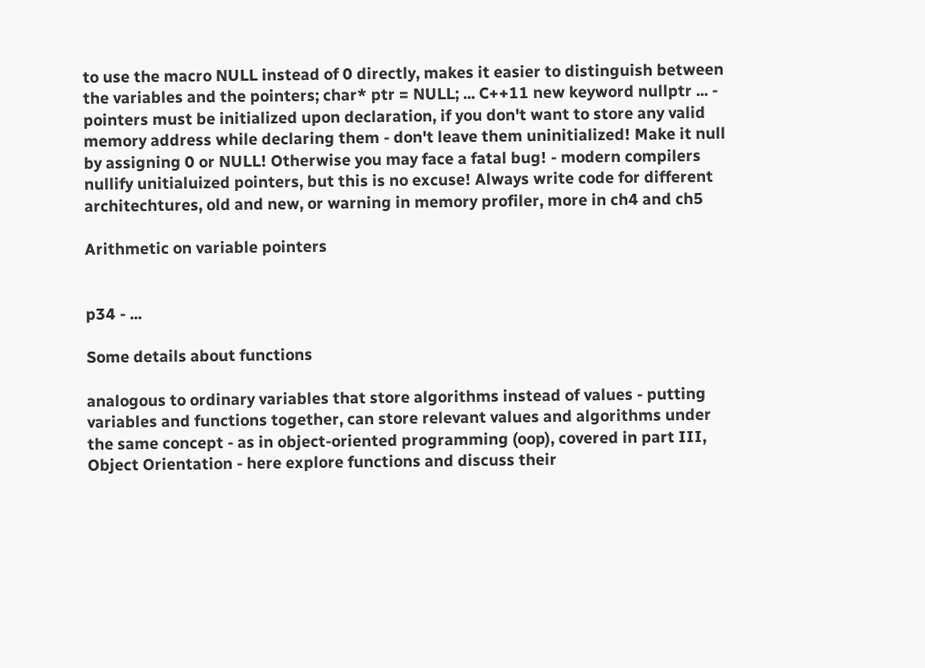to use the macro NULL instead of 0 directly, makes it easier to distinguish between the variables and the pointers; char* ptr = NULL; ... C++11 new keyword nullptr ... - pointers must be initialized upon declaration, if you don't want to store any valid memory address while declaring them - don't leave them uninitialized! Make it null by assigning 0 or NULL! Otherwise you may face a fatal bug! - modern compilers nullify unitialuized pointers, but this is no excuse! Always write code for different architechtures, old and new, or warning in memory profiler, more in ch4 and ch5

Arithmetic on variable pointers


p34 - ...

Some details about functions

analogous to ordinary variables that store algorithms instead of values - putting variables and functions together, can store relevant values and algorithms under the same concept - as in object-oriented programming (oop), covered in part III, Object Orientation - here explore functions and discuss their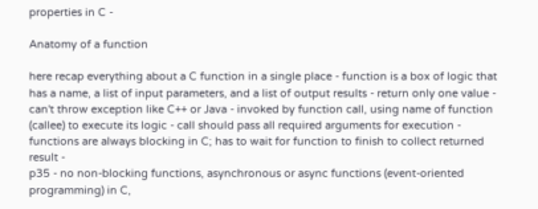properties in C -

Anatomy of a function

here recap everything about a C function in a single place - function is a box of logic that has a name, a list of input parameters, and a list of output results - return only one value - can't throw exception like C++ or Java - invoked by function call, using name of function (callee) to execute its logic - call should pass all required arguments for execution - functions are always blocking in C; has to wait for function to finish to collect returned result -
p35 - no non-blocking functions, asynchronous or async functions (event-oriented programming) in C,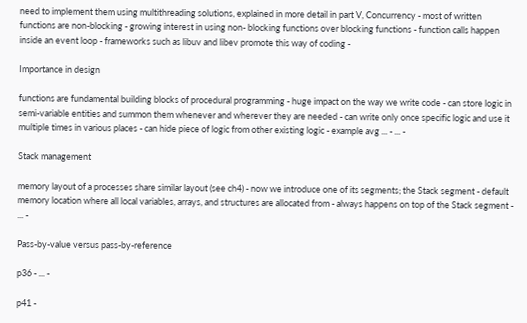need to implement them using multithreading solutions, explained in more detail in part V, Concurrency - most of written functions are non-blocking - growing interest in using non- blocking functions over blocking functions - function calls happen inside an event loop - frameworks such as libuv and libev promote this way of coding -

Importance in design

functions are fundamental building blocks of procedural programming - huge impact on the way we write code - can store logic in semi-variable entities and summon them whenever and wherever they are needed - can write only once specific logic and use it multiple times in various places - can hide piece of logic from other existing logic - example avg ... - ... -

Stack management

memory layout of a processes share similar layout (see ch4) - now we introduce one of its segments; the Stack segment - default memory location where all local variables, arrays, and structures are allocated from - always happens on top of the Stack segment - ... -

Pass-by-value versus pass-by-reference

p36 - ... -

p41 -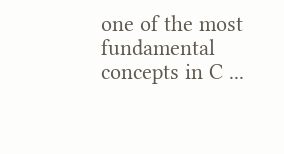one of the most fundamental concepts in C ...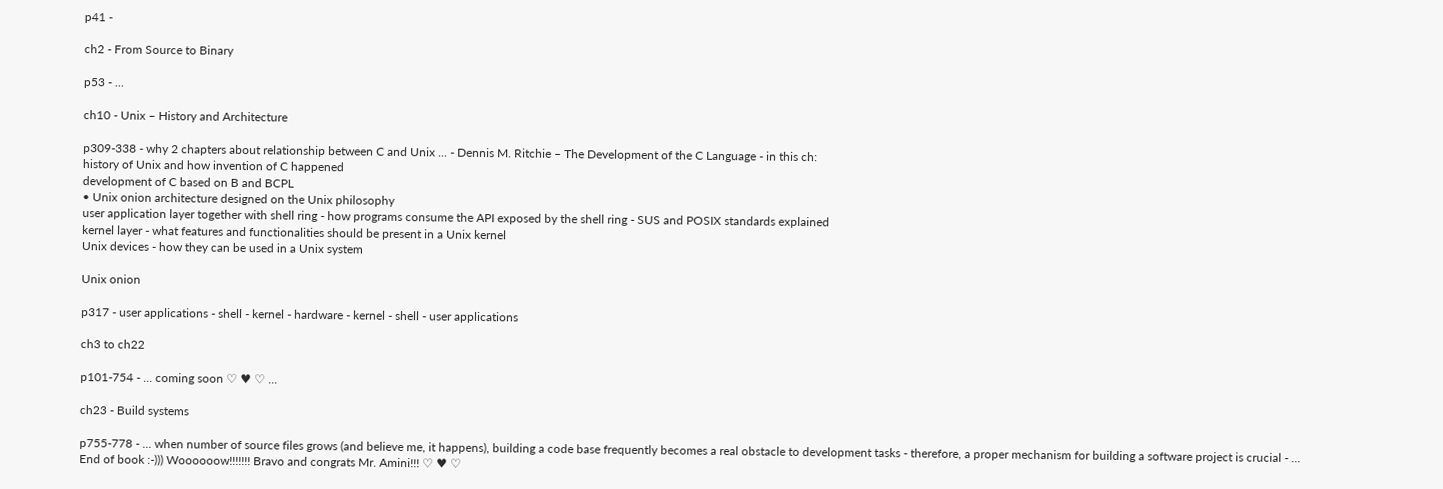p41 -

ch2 - From Source to Binary

p53 - ...

ch10 - Unix – History and Architecture

p309-338 - why 2 chapters about relationship between C and Unix ... - Dennis M. Ritchie – The Development of the C Language - in this ch:
history of Unix and how invention of C happened
development of C based on B and BCPL
• Unix onion architecture designed on the Unix philosophy
user application layer together with shell ring - how programs consume the API exposed by the shell ring - SUS and POSIX standards explained
kernel layer - what features and functionalities should be present in a Unix kernel
Unix devices - how they can be used in a Unix system

Unix onion

p317 - user applications - shell - kernel - hardware - kernel - shell - user applications

ch3 to ch22

p101-754 - ... coming soon ♡ ♥ ♡ ...

ch23 - Build systems

p755-778 - ... when number of source files grows (and believe me, it happens), building a code base frequently becomes a real obstacle to development tasks - therefore, a proper mechanism for building a software project is crucial - ...
End of book :-))) Woooooow!!!!!!! Bravo and congrats Mr. Amini!!! ♡ ♥ ♡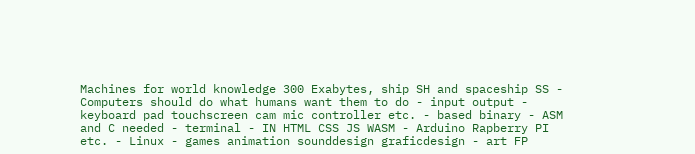Machines for world knowledge 300 Exabytes, ship SH and spaceship SS - Computers should do what humans want them to do - input output - keyboard pad touchscreen cam mic controller etc. - based binary - ASM and C needed - terminal - IN HTML CSS JS WASM - Arduino Rapberry PI etc. - Linux - games animation sounddesign graficdesign - art FP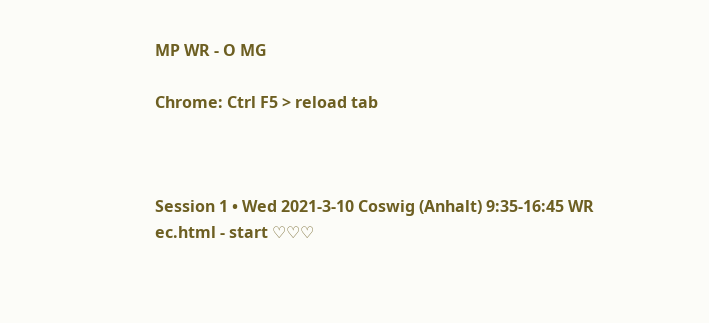MP WR - O MG

Chrome: Ctrl F5 > reload tab



Session 1 • Wed 2021-3-10 Coswig (Anhalt) 9:35-16:45 WR ec.html - start ♡♡♡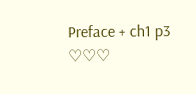Preface + ch1 p3 ♡♡♡